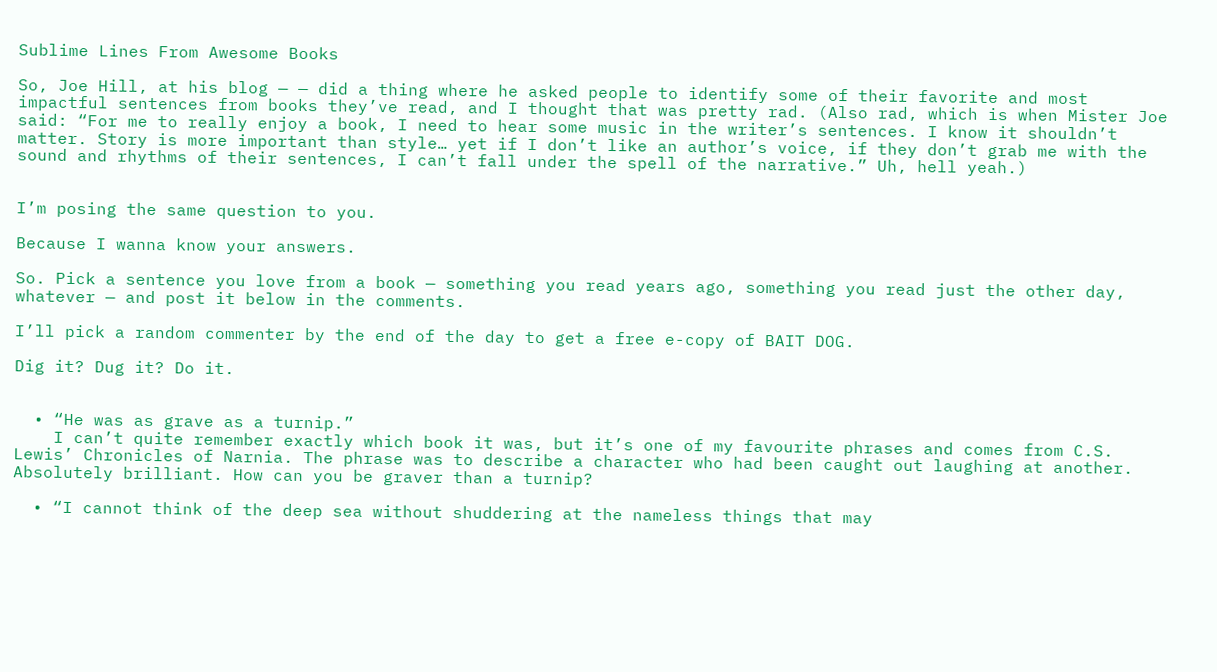Sublime Lines From Awesome Books

So, Joe Hill, at his blog — — did a thing where he asked people to identify some of their favorite and most impactful sentences from books they’ve read, and I thought that was pretty rad. (Also rad, which is when Mister Joe said: “For me to really enjoy a book, I need to hear some music in the writer’s sentences. I know it shouldn’t matter. Story is more important than style… yet if I don’t like an author’s voice, if they don’t grab me with the sound and rhythms of their sentences, I can’t fall under the spell of the narrative.” Uh, hell yeah.)


I’m posing the same question to you.

Because I wanna know your answers.

So. Pick a sentence you love from a book — something you read years ago, something you read just the other day, whatever — and post it below in the comments.

I’ll pick a random commenter by the end of the day to get a free e-copy of BAIT DOG.

Dig it? Dug it? Do it.


  • “He was as grave as a turnip.”
    I can’t quite remember exactly which book it was, but it’s one of my favourite phrases and comes from C.S. Lewis’ Chronicles of Narnia. The phrase was to describe a character who had been caught out laughing at another. Absolutely brilliant. How can you be graver than a turnip?

  • “I cannot think of the deep sea without shuddering at the nameless things that may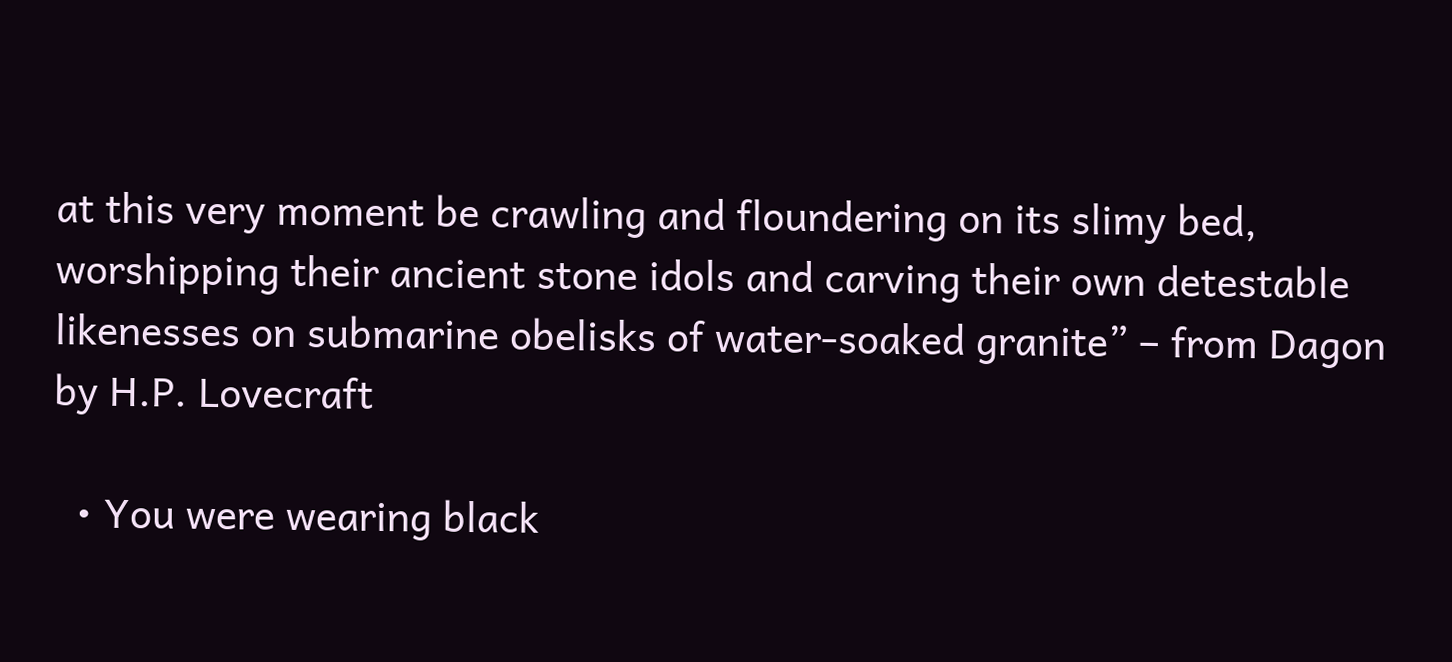at this very moment be crawling and floundering on its slimy bed, worshipping their ancient stone idols and carving their own detestable likenesses on submarine obelisks of water-soaked granite” – from Dagon by H.P. Lovecraft

  • You were wearing black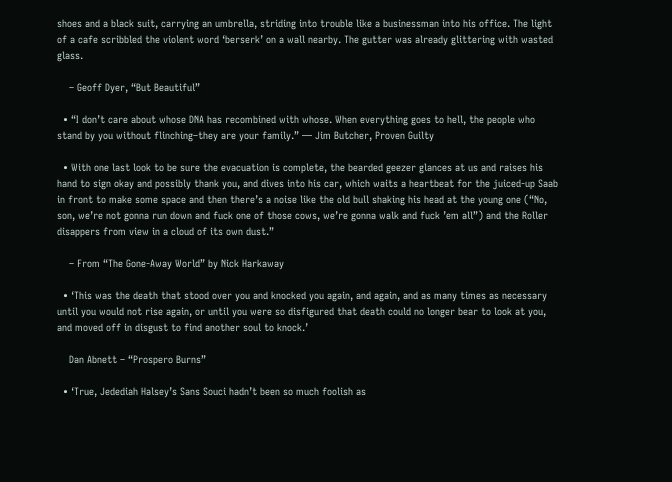shoes and a black suit, carrying an umbrella, striding into trouble like a businessman into his office. The light of a cafe scribbled the violent word ‘berserk’ on a wall nearby. The gutter was already glittering with wasted glass.

    – Geoff Dyer, “But Beautiful”

  • “I don’t care about whose DNA has recombined with whose. When everything goes to hell, the people who stand by you without flinching–they are your family.” ― Jim Butcher, Proven Guilty

  • With one last look to be sure the evacuation is complete, the bearded geezer glances at us and raises his hand to sign okay and possibly thank you, and dives into his car, which waits a heartbeat for the juiced-up Saab in front to make some space and then there’s a noise like the old bull shaking his head at the young one (“No, son, we’re not gonna run down and fuck one of those cows, we’re gonna walk and fuck ’em all”) and the Roller disappers from view in a cloud of its own dust.”

    – From “The Gone-Away World” by Nick Harkaway

  • ‘This was the death that stood over you and knocked you again, and again, and as many times as necessary until you would not rise again, or until you were so disfigured that death could no longer bear to look at you, and moved off in disgust to find another soul to knock.’

    Dan Abnett – “Prospero Burns”

  • ‘True, Jedediah Halsey’s Sans Souci hadn’t been so much foolish as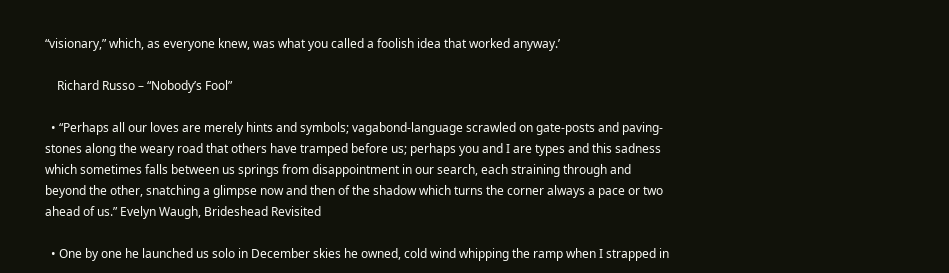“visionary,” which, as everyone knew, was what you called a foolish idea that worked anyway.’

    Richard Russo – “Nobody’s Fool”

  • “Perhaps all our loves are merely hints and symbols; vagabond-language scrawled on gate-posts and paving-stones along the weary road that others have tramped before us; perhaps you and I are types and this sadness which sometimes falls between us springs from disappointment in our search, each straining through and beyond the other, snatching a glimpse now and then of the shadow which turns the corner always a pace or two ahead of us.” Evelyn Waugh, Brideshead Revisited

  • One by one he launched us solo in December skies he owned, cold wind whipping the ramp when I strapped in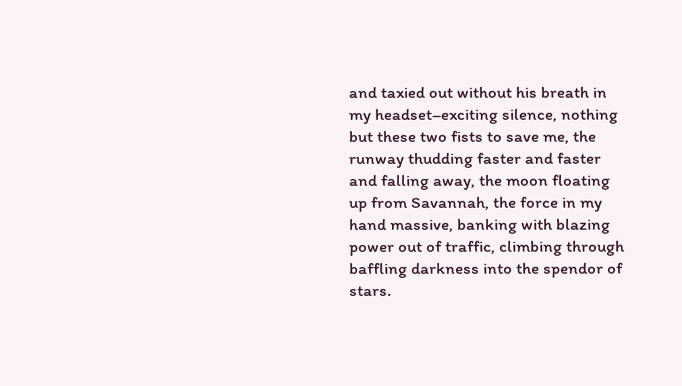and taxied out without his breath in my headset–exciting silence, nothing but these two fists to save me, the runway thudding faster and faster and falling away, the moon floating up from Savannah, the force in my hand massive, banking with blazing power out of traffic, climbing through baffling darkness into the spendor of stars.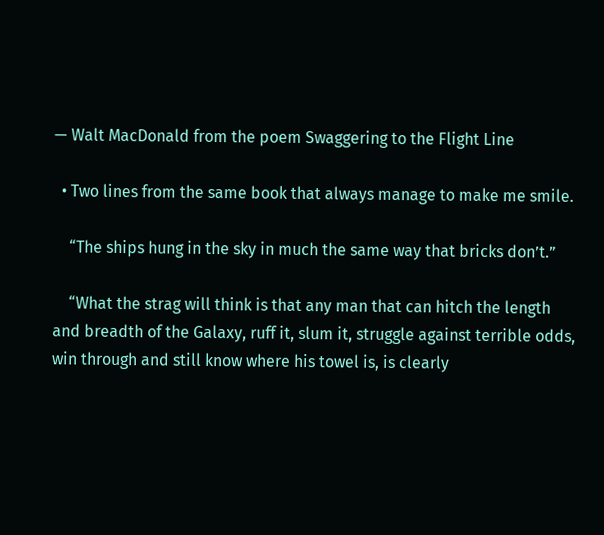— Walt MacDonald from the poem Swaggering to the Flight Line

  • Two lines from the same book that always manage to make me smile.

    “The ships hung in the sky in much the same way that bricks don’t.”

    “What the strag will think is that any man that can hitch the length and breadth of the Galaxy, ruff it, slum it, struggle against terrible odds, win through and still know where his towel is, is clearly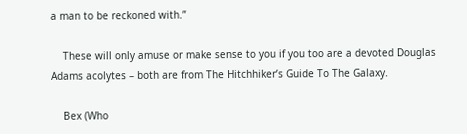a man to be reckoned with.”

    These will only amuse or make sense to you if you too are a devoted Douglas Adams acolytes – both are from The Hitchhiker’s Guide To The Galaxy.

    Bex (Who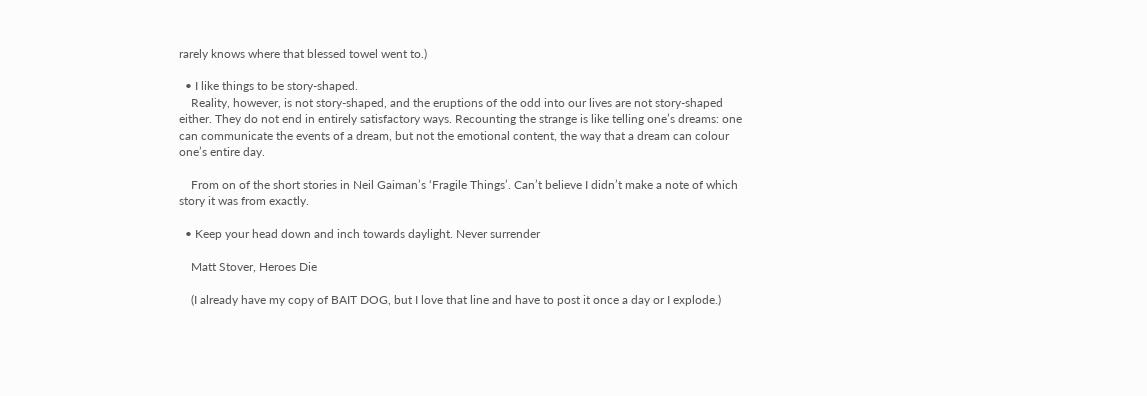rarely knows where that blessed towel went to.)

  • I like things to be story-shaped.
    Reality, however, is not story-shaped, and the eruptions of the odd into our lives are not story-shaped either. They do not end in entirely satisfactory ways. Recounting the strange is like telling one’s dreams: one can communicate the events of a dream, but not the emotional content, the way that a dream can colour one’s entire day.

    From on of the short stories in Neil Gaiman’s ‘Fragile Things’. Can’t believe I didn’t make a note of which story it was from exactly.

  • Keep your head down and inch towards daylight. Never surrender

    Matt Stover, Heroes Die

    (I already have my copy of BAIT DOG, but I love that line and have to post it once a day or I explode.)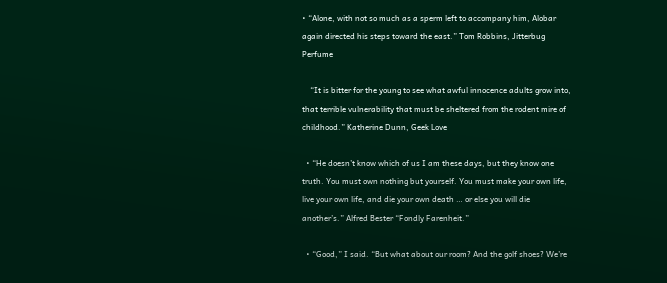• “Alone, with not so much as a sperm left to accompany him, Alobar again directed his steps toward the east.” Tom Robbins, Jitterbug Perfume

    “It is bitter for the young to see what awful innocence adults grow into, that terrible vulnerability that must be sheltered from the rodent mire of childhood.” Katherine Dunn, Geek Love

  • “He doesn’t know which of us I am these days, but they know one truth. You must own nothing but yourself. You must make your own life, live your own life, and die your own death … or else you will die another’s.” Alfred Bester “Fondly Farenheit.”

  • “Good,” I said. “But what about our room? And the golf shoes? We’re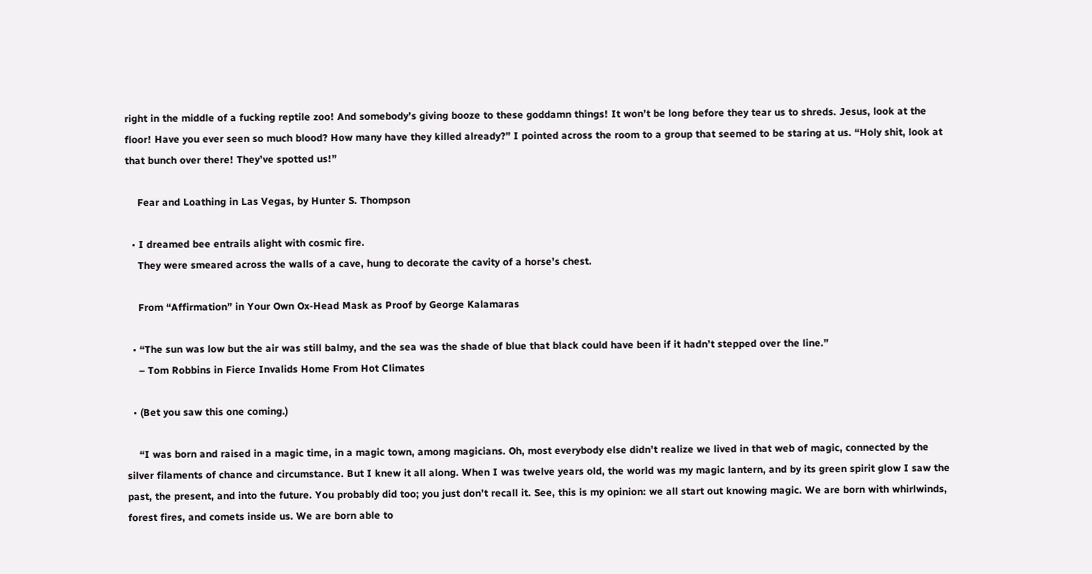right in the middle of a fucking reptile zoo! And somebody’s giving booze to these goddamn things! It won’t be long before they tear us to shreds. Jesus, look at the floor! Have you ever seen so much blood? How many have they killed already?” I pointed across the room to a group that seemed to be staring at us. “Holy shit, look at that bunch over there! They’ve spotted us!”

    Fear and Loathing in Las Vegas, by Hunter S. Thompson

  • I dreamed bee entrails alight with cosmic fire.
    They were smeared across the walls of a cave, hung to decorate the cavity of a horse’s chest.

    From “Affirmation” in Your Own Ox-Head Mask as Proof by George Kalamaras

  • “The sun was low but the air was still balmy, and the sea was the shade of blue that black could have been if it hadn’t stepped over the line.”
    – Tom Robbins in Fierce Invalids Home From Hot Climates

  • (Bet you saw this one coming.)

    “I was born and raised in a magic time, in a magic town, among magicians. Oh, most everybody else didn’t realize we lived in that web of magic, connected by the silver filaments of chance and circumstance. But I knew it all along. When I was twelve years old, the world was my magic lantern, and by its green spirit glow I saw the past, the present, and into the future. You probably did too; you just don’t recall it. See, this is my opinion: we all start out knowing magic. We are born with whirlwinds, forest fires, and comets inside us. We are born able to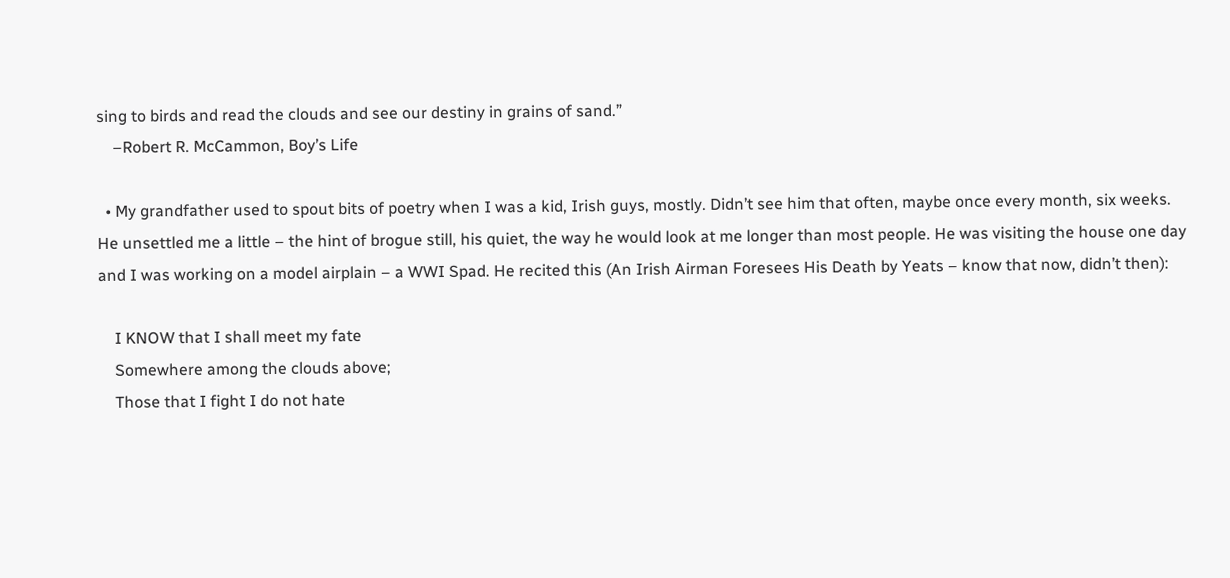sing to birds and read the clouds and see our destiny in grains of sand.”
    –Robert R. McCammon, Boy’s Life

  • My grandfather used to spout bits of poetry when I was a kid, Irish guys, mostly. Didn’t see him that often, maybe once every month, six weeks. He unsettled me a little – the hint of brogue still, his quiet, the way he would look at me longer than most people. He was visiting the house one day and I was working on a model airplain – a WWI Spad. He recited this (An Irish Airman Foresees His Death by Yeats – know that now, didn’t then):

    I KNOW that I shall meet my fate
    Somewhere among the clouds above;
    Those that I fight I do not hate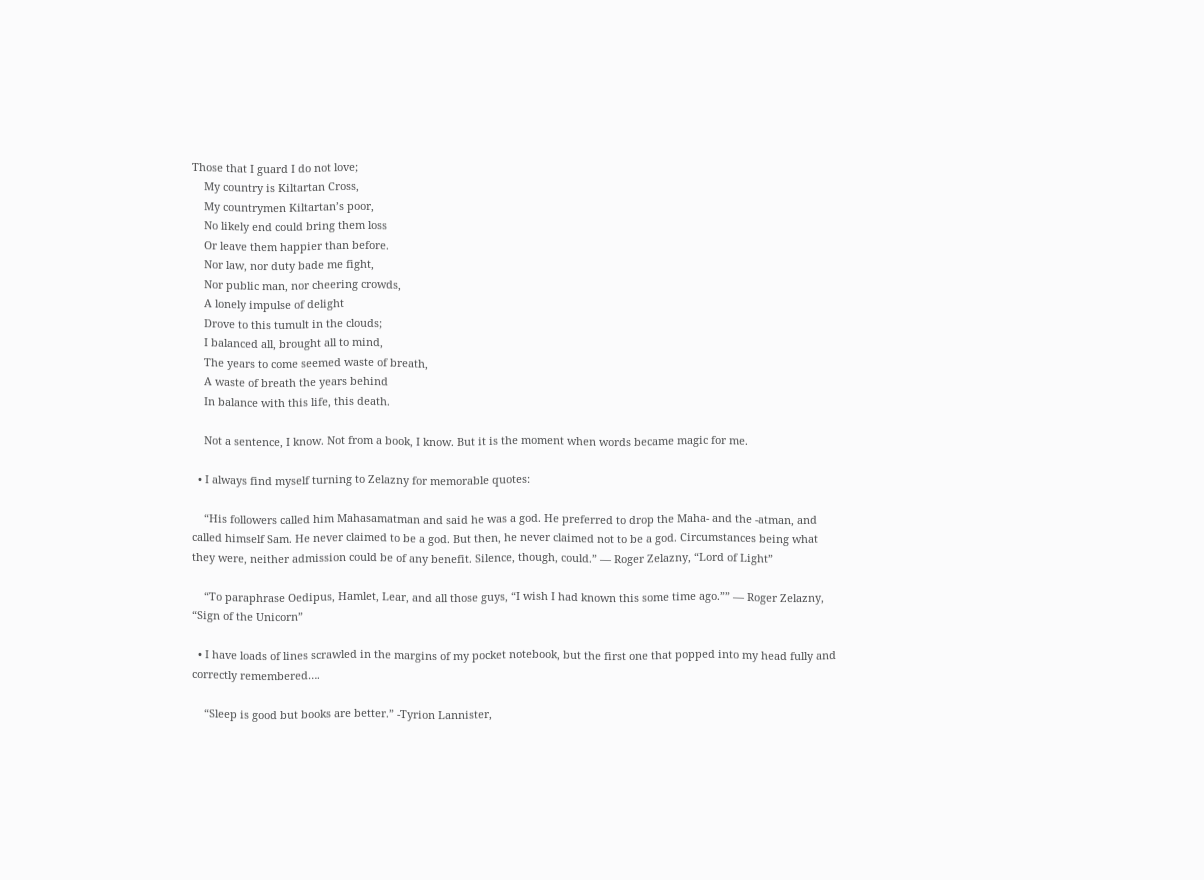Those that I guard I do not love;
    My country is Kiltartan Cross,
    My countrymen Kiltartan’s poor,
    No likely end could bring them loss
    Or leave them happier than before.
    Nor law, nor duty bade me fight,
    Nor public man, nor cheering crowds,
    A lonely impulse of delight
    Drove to this tumult in the clouds;
    I balanced all, brought all to mind,
    The years to come seemed waste of breath,
    A waste of breath the years behind
    In balance with this life, this death.

    Not a sentence, I know. Not from a book, I know. But it is the moment when words became magic for me.

  • I always find myself turning to Zelazny for memorable quotes:

    “His followers called him Mahasamatman and said he was a god. He preferred to drop the Maha- and the -atman, and called himself Sam. He never claimed to be a god. But then, he never claimed not to be a god. Circumstances being what they were, neither admission could be of any benefit. Silence, though, could.” ― Roger Zelazny, “Lord of Light”

    “To paraphrase Oedipus, Hamlet, Lear, and all those guys, “I wish I had known this some time ago.”” ― Roger Zelazny, “Sign of the Unicorn”

  • I have loads of lines scrawled in the margins of my pocket notebook, but the first one that popped into my head fully and correctly remembered….

    “Sleep is good but books are better.” -Tyrion Lannister,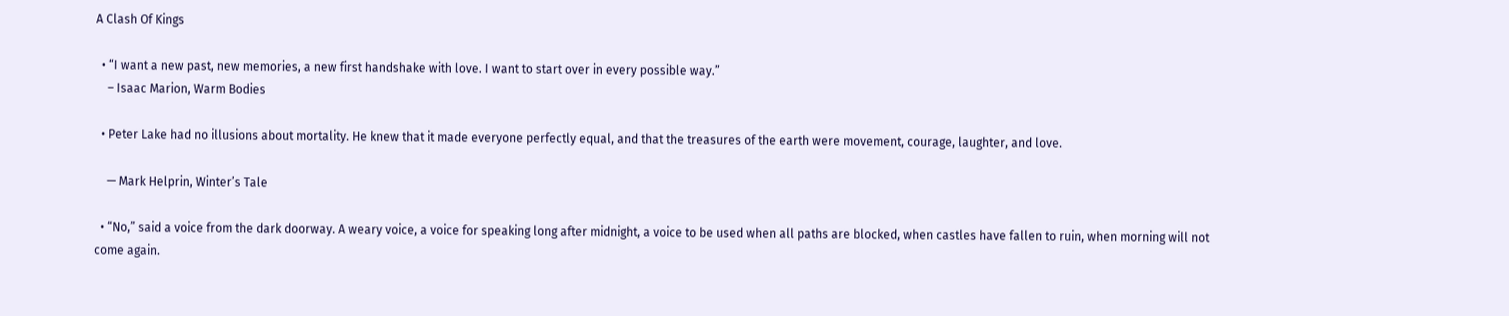A Clash Of Kings

  • “I want a new past, new memories, a new first handshake with love. I want to start over in every possible way.”
    – Isaac Marion, Warm Bodies

  • Peter Lake had no illusions about mortality. He knew that it made everyone perfectly equal, and that the treasures of the earth were movement, courage, laughter, and love.

    — Mark Helprin, Winter’s Tale

  • “No,” said a voice from the dark doorway. A weary voice, a voice for speaking long after midnight, a voice to be used when all paths are blocked, when castles have fallen to ruin, when morning will not come again.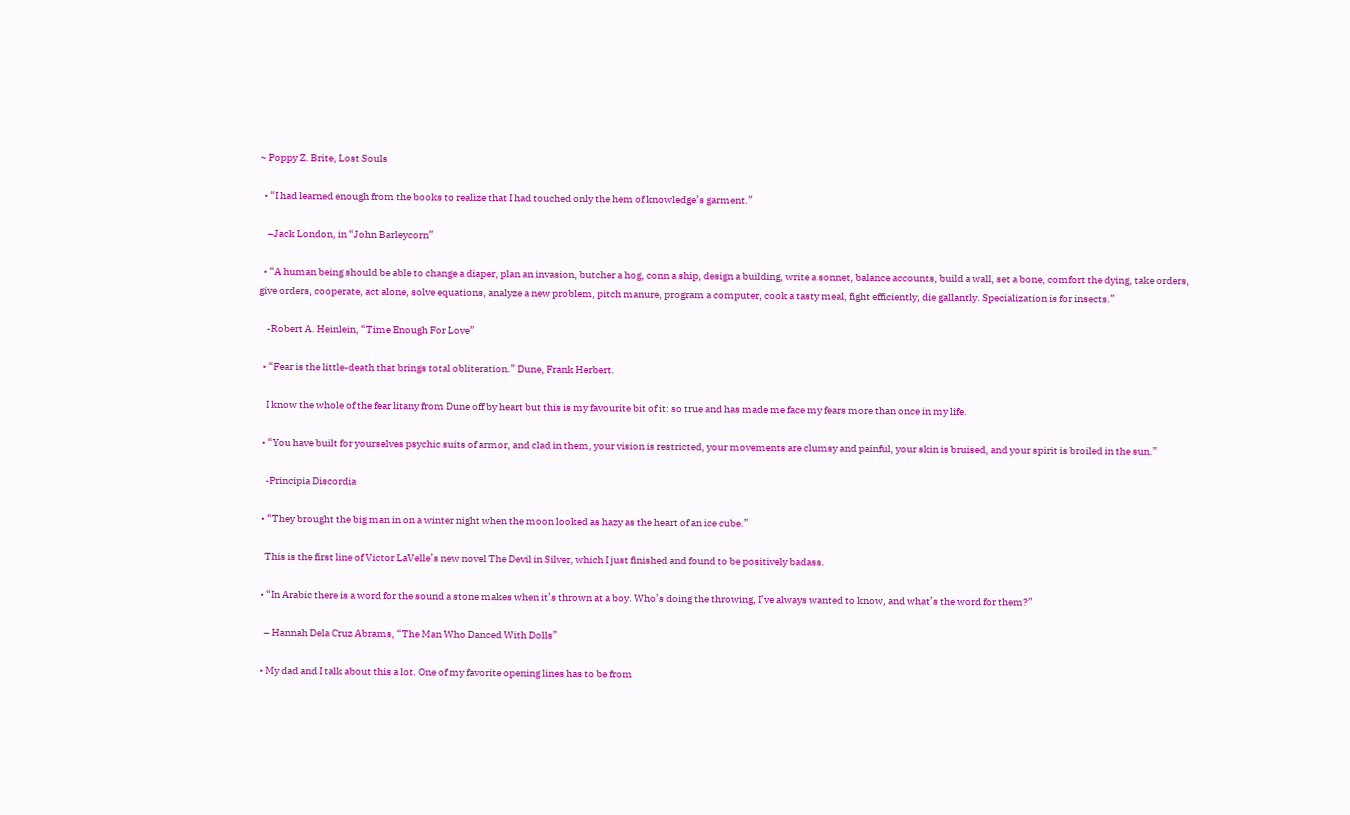~ Poppy Z. Brite, Lost Souls

  • “I had learned enough from the books to realize that I had touched only the hem of knowledge’s garment.”

    –Jack London, in “John Barleycorn”

  • “A human being should be able to change a diaper, plan an invasion, butcher a hog, conn a ship, design a building, write a sonnet, balance accounts, build a wall, set a bone, comfort the dying, take orders, give orders, cooperate, act alone, solve equations, analyze a new problem, pitch manure, program a computer, cook a tasty meal, fight efficiently, die gallantly. Specialization is for insects.”

    -Robert A. Heinlein, “Time Enough For Love”

  • “Fear is the little-death that brings total obliteration.” Dune, Frank Herbert.

    I know the whole of the fear litany from Dune off by heart but this is my favourite bit of it: so true and has made me face my fears more than once in my life.

  • “You have built for yourselves psychic suits of armor, and clad in them, your vision is restricted, your movements are clumsy and painful, your skin is bruised, and your spirit is broiled in the sun.”

    -Principia Discordia

  • “They brought the big man in on a winter night when the moon looked as hazy as the heart of an ice cube.”

    This is the first line of Victor LaVelle’s new novel The Devil in Silver, which I just finished and found to be positively badass.

  • “In Arabic there is a word for the sound a stone makes when it’s thrown at a boy. Who’s doing the throwing, I’ve always wanted to know, and what’s the word for them?”

    – Hannah Dela Cruz Abrams, “The Man Who Danced With Dolls”

  • My dad and I talk about this a lot. One of my favorite opening lines has to be from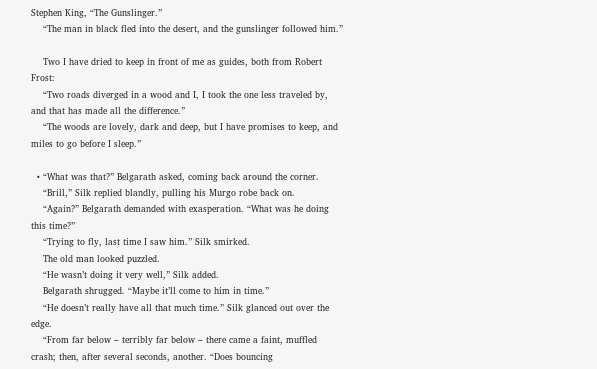Stephen King, “The Gunslinger.”
    “The man in black fled into the desert, and the gunslinger followed him.”

    Two I have dried to keep in front of me as guides, both from Robert Frost:
    “Two roads diverged in a wood and I, I took the one less traveled by, and that has made all the difference.”
    “The woods are lovely, dark and deep, but I have promises to keep, and miles to go before I sleep.”

  • “What was that?” Belgarath asked, coming back around the corner.
    “Brill,” Silk replied blandly, pulling his Murgo robe back on.
    “Again?” Belgarath demanded with exasperation. “What was he doing this time?”
    “Trying to fly, last time I saw him.” Silk smirked.
    The old man looked puzzled.
    “He wasn’t doing it very well,” Silk added.
    Belgarath shrugged. “Maybe it’ll come to him in time.”
    “He doesn’t really have all that much time.” Silk glanced out over the edge.
    “From far below – terribly far below – there came a faint, muffled crash; then, after several seconds, another. “Does bouncing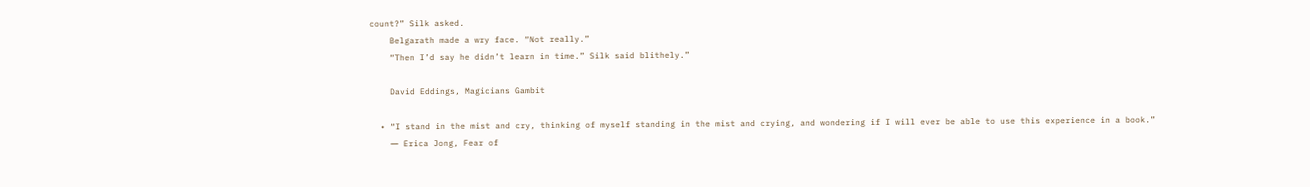count?” Silk asked.
    Belgarath made a wry face. “Not really.”
    “Then I’d say he didn’t learn in time.” Silk said blithely.”

    David Eddings, Magicians Gambit

  • “I stand in the mist and cry, thinking of myself standing in the mist and crying, and wondering if I will ever be able to use this experience in a book.”
    ― Erica Jong, Fear of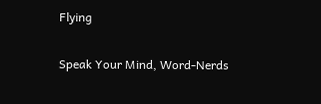Flying

Speak Your Mind, Word-Nerds